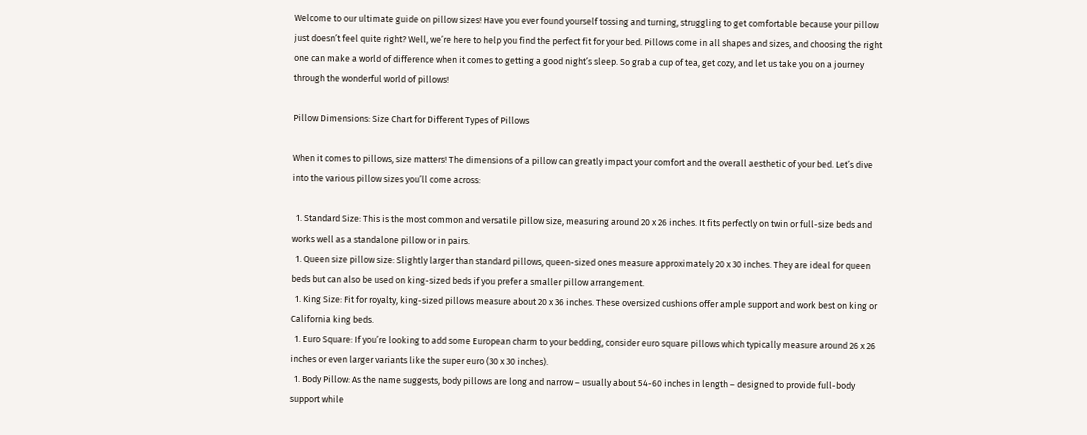Welcome to our ultimate guide on pillow sizes! Have you ever found yourself tossing and turning, struggling to get comfortable because your pillow just doesn’t feel quite right? Well, we’re here to help you find the perfect fit for your bed. Pillows come in all shapes and sizes, and choosing the right one can make a world of difference when it comes to getting a good night’s sleep. So grab a cup of tea, get cozy, and let us take you on a journey through the wonderful world of pillows!

Pillow Dimensions: Size Chart for Different Types of Pillows

When it comes to pillows, size matters! The dimensions of a pillow can greatly impact your comfort and the overall aesthetic of your bed. Let’s dive into the various pillow sizes you’ll come across:

  1. Standard Size: This is the most common and versatile pillow size, measuring around 20 x 26 inches. It fits perfectly on twin or full-size beds and works well as a standalone pillow or in pairs.
  1. Queen size pillow size: Slightly larger than standard pillows, queen-sized ones measure approximately 20 x 30 inches. They are ideal for queen beds but can also be used on king-sized beds if you prefer a smaller pillow arrangement.
  1. King Size: Fit for royalty, king-sized pillows measure about 20 x 36 inches. These oversized cushions offer ample support and work best on king or California king beds.
  1. Euro Square: If you’re looking to add some European charm to your bedding, consider euro square pillows which typically measure around 26 x 26 inches or even larger variants like the super euro (30 x 30 inches).
  1. Body Pillow: As the name suggests, body pillows are long and narrow – usually about 54-60 inches in length – designed to provide full-body support while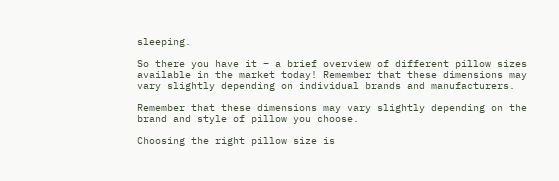sleeping.

So there you have it – a brief overview of different pillow sizes available in the market today! Remember that these dimensions may vary slightly depending on individual brands and manufacturers.

Remember that these dimensions may vary slightly depending on the brand and style of pillow you choose.

Choosing the right pillow size is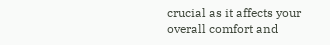crucial as it affects your overall comfort and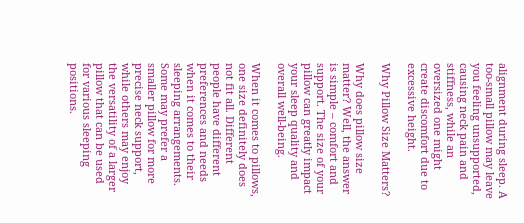alignment during sleep. A too-small pillow may leave you feeling unsupported, causing neck pain and stiffness, while an oversized one might create discomfort due to excessive height.

Why Pillow Size Matters?

Why does pillow size matter? Well, the answer is simple – comfort and support. The size of your pillow can greatly impact your sleep quality and overall well-being.

When it comes to pillows, one size definitely does not fit all. Different people have different preferences and needs when it comes to their sleeping arrangements. Some may prefer a smaller pillow for more precise neck support, while others may enjoy the versatility of a larger pillow that can be used for various sleeping positions.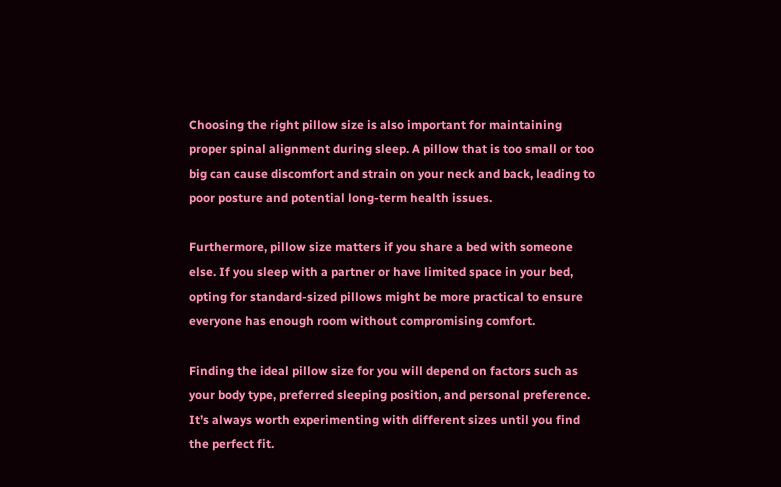Choosing the right pillow size is also important for maintaining proper spinal alignment during sleep. A pillow that is too small or too big can cause discomfort and strain on your neck and back, leading to poor posture and potential long-term health issues.

Furthermore, pillow size matters if you share a bed with someone else. If you sleep with a partner or have limited space in your bed, opting for standard-sized pillows might be more practical to ensure everyone has enough room without compromising comfort.

Finding the ideal pillow size for you will depend on factors such as your body type, preferred sleeping position, and personal preference. It’s always worth experimenting with different sizes until you find the perfect fit.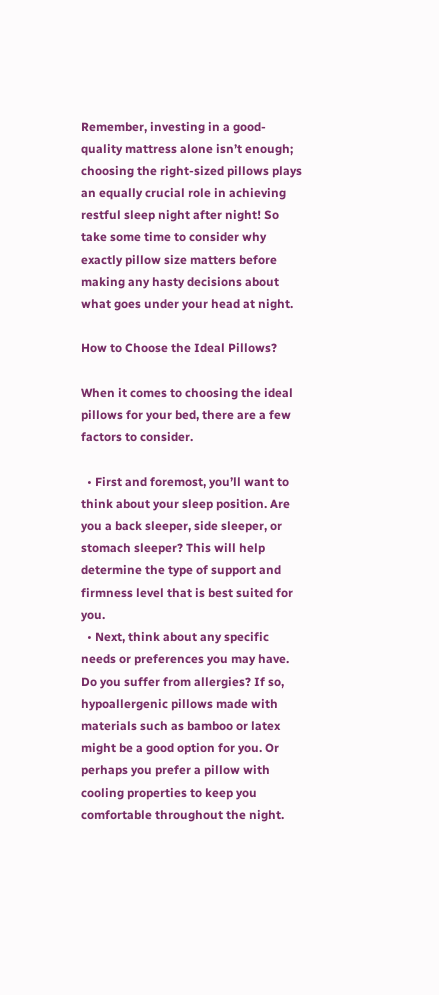Remember, investing in a good-quality mattress alone isn’t enough; choosing the right-sized pillows plays an equally crucial role in achieving restful sleep night after night! So take some time to consider why exactly pillow size matters before making any hasty decisions about what goes under your head at night.

How to Choose the Ideal Pillows?

When it comes to choosing the ideal pillows for your bed, there are a few factors to consider.

  • First and foremost, you’ll want to think about your sleep position. Are you a back sleeper, side sleeper, or stomach sleeper? This will help determine the type of support and firmness level that is best suited for you.
  • Next, think about any specific needs or preferences you may have. Do you suffer from allergies? If so, hypoallergenic pillows made with materials such as bamboo or latex might be a good option for you. Or perhaps you prefer a pillow with cooling properties to keep you comfortable throughout the night.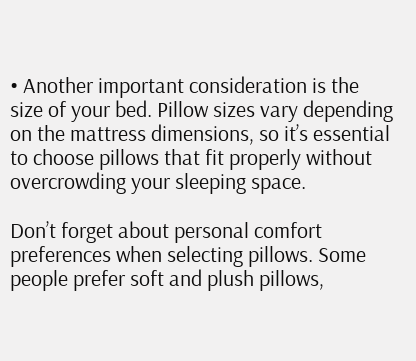• Another important consideration is the size of your bed. Pillow sizes vary depending on the mattress dimensions, so it’s essential to choose pillows that fit properly without overcrowding your sleeping space.

Don’t forget about personal comfort preferences when selecting pillows. Some people prefer soft and plush pillows,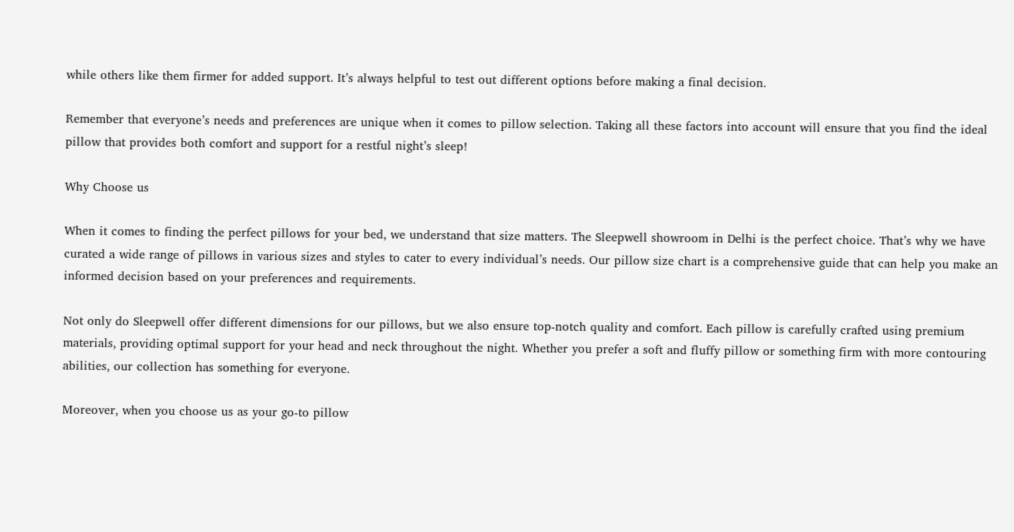while others like them firmer for added support. It’s always helpful to test out different options before making a final decision.

Remember that everyone’s needs and preferences are unique when it comes to pillow selection. Taking all these factors into account will ensure that you find the ideal pillow that provides both comfort and support for a restful night’s sleep!

Why Choose us

When it comes to finding the perfect pillows for your bed, we understand that size matters. The Sleepwell showroom in Delhi is the perfect choice. That’s why we have curated a wide range of pillows in various sizes and styles to cater to every individual’s needs. Our pillow size chart is a comprehensive guide that can help you make an informed decision based on your preferences and requirements.

Not only do Sleepwell offer different dimensions for our pillows, but we also ensure top-notch quality and comfort. Each pillow is carefully crafted using premium materials, providing optimal support for your head and neck throughout the night. Whether you prefer a soft and fluffy pillow or something firm with more contouring abilities, our collection has something for everyone.

Moreover, when you choose us as your go-to pillow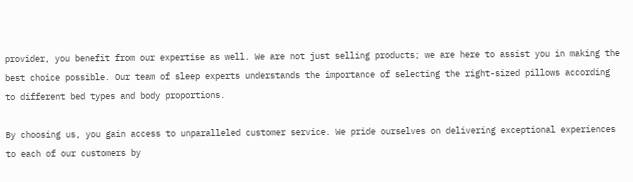provider, you benefit from our expertise as well. We are not just selling products; we are here to assist you in making the best choice possible. Our team of sleep experts understands the importance of selecting the right-sized pillows according to different bed types and body proportions.

By choosing us, you gain access to unparalleled customer service. We pride ourselves on delivering exceptional experiences to each of our customers by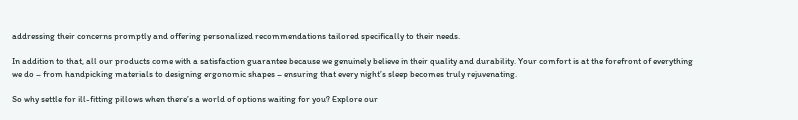addressing their concerns promptly and offering personalized recommendations tailored specifically to their needs.

In addition to that, all our products come with a satisfaction guarantee because we genuinely believe in their quality and durability. Your comfort is at the forefront of everything we do – from handpicking materials to designing ergonomic shapes – ensuring that every night’s sleep becomes truly rejuvenating.

So why settle for ill-fitting pillows when there’s a world of options waiting for you? Explore our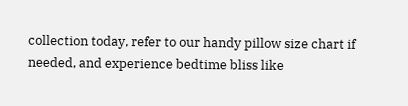collection today, refer to our handy pillow size chart if needed, and experience bedtime bliss like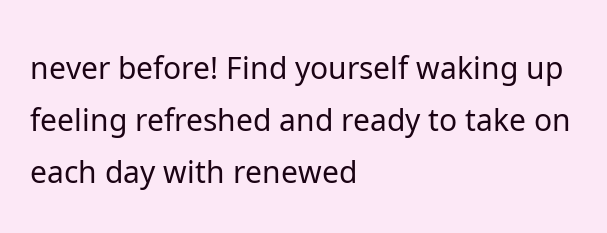never before! Find yourself waking up feeling refreshed and ready to take on each day with renewed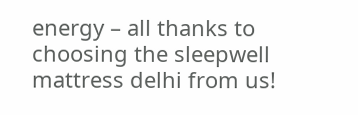energy – all thanks to choosing the sleepwell mattress delhi from us!